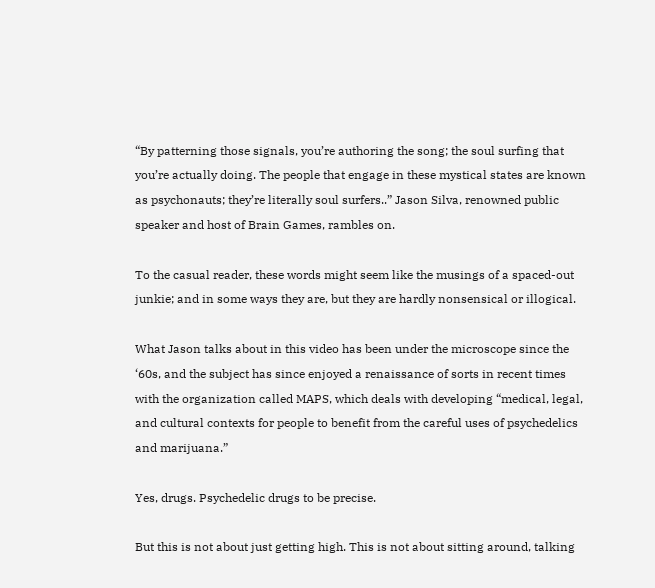“By patterning those signals, you’re authoring the song; the soul surfing that you’re actually doing. The people that engage in these mystical states are known as psychonauts; they’re literally soul surfers..” Jason Silva, renowned public speaker and host of Brain Games, rambles on.

To the casual reader, these words might seem like the musings of a spaced-out junkie; and in some ways they are, but they are hardly nonsensical or illogical.

What Jason talks about in this video has been under the microscope since the ‘60s, and the subject has since enjoyed a renaissance of sorts in recent times with the organization called MAPS, which deals with developing “medical, legal, and cultural contexts for people to benefit from the careful uses of psychedelics and marijuana.”

Yes, drugs. Psychedelic drugs to be precise.

But this is not about just getting high. This is not about sitting around, talking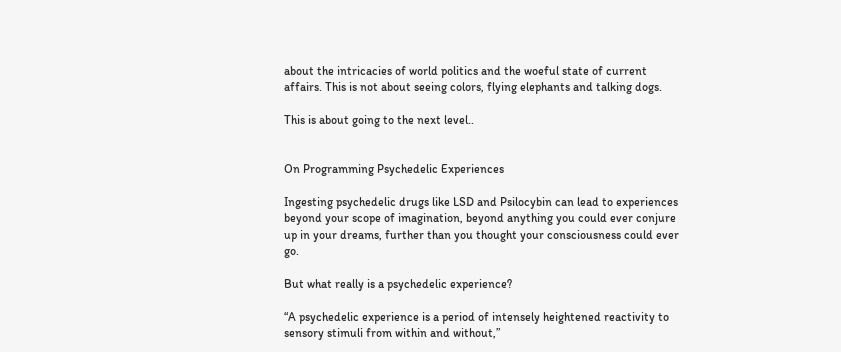about the intricacies of world politics and the woeful state of current affairs. This is not about seeing colors, flying elephants and talking dogs.

This is about going to the next level..


On Programming Psychedelic Experiences

Ingesting psychedelic drugs like LSD and Psilocybin can lead to experiences beyond your scope of imagination, beyond anything you could ever conjure up in your dreams, further than you thought your consciousness could ever go.

But what really is a psychedelic experience?

“A psychedelic experience is a period of intensely heightened reactivity to sensory stimuli from within and without,”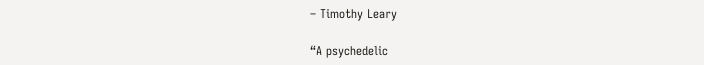– Timothy Leary

“A psychedelic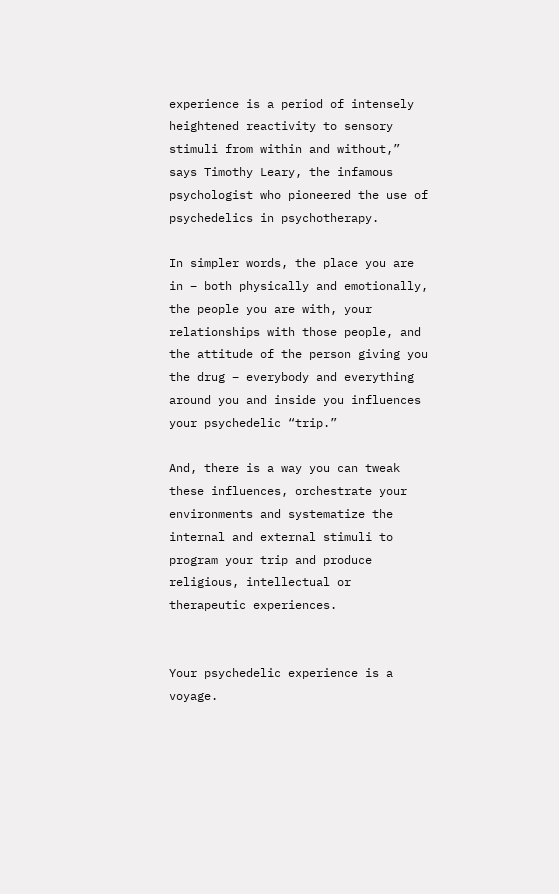experience is a period of intensely heightened reactivity to sensory stimuli from within and without,” says Timothy Leary, the infamous psychologist who pioneered the use of psychedelics in psychotherapy.

In simpler words, the place you are in – both physically and emotionally, the people you are with, your relationships with those people, and the attitude of the person giving you the drug – everybody and everything around you and inside you influences your psychedelic “trip.”

And, there is a way you can tweak these influences, orchestrate your environments and systematize the internal and external stimuli to program your trip and produce religious, intellectual or therapeutic experiences.


Your psychedelic experience is a voyage.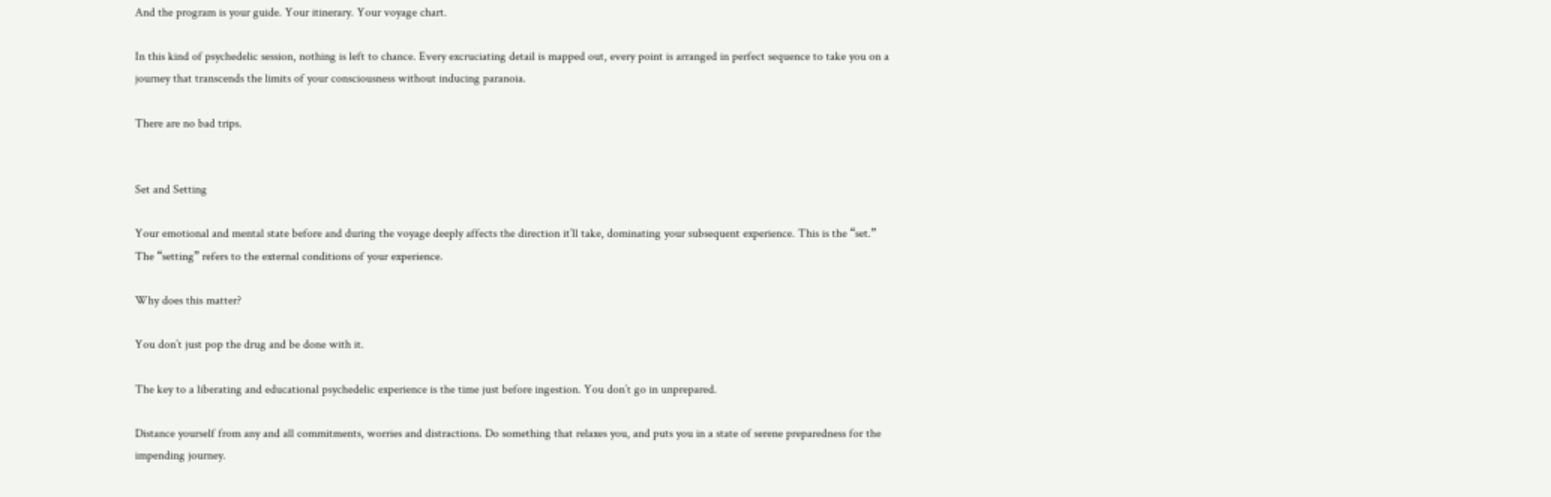And the program is your guide. Your itinerary. Your voyage chart.

In this kind of psychedelic session, nothing is left to chance. Every excruciating detail is mapped out, every point is arranged in perfect sequence to take you on a journey that transcends the limits of your consciousness without inducing paranoia.

There are no bad trips.


Set and Setting

Your emotional and mental state before and during the voyage deeply affects the direction it’ll take, dominating your subsequent experience. This is the “set.” The “setting” refers to the external conditions of your experience.

Why does this matter?

You don’t just pop the drug and be done with it.

The key to a liberating and educational psychedelic experience is the time just before ingestion. You don’t go in unprepared.

Distance yourself from any and all commitments, worries and distractions. Do something that relaxes you, and puts you in a state of serene preparedness for the impending journey.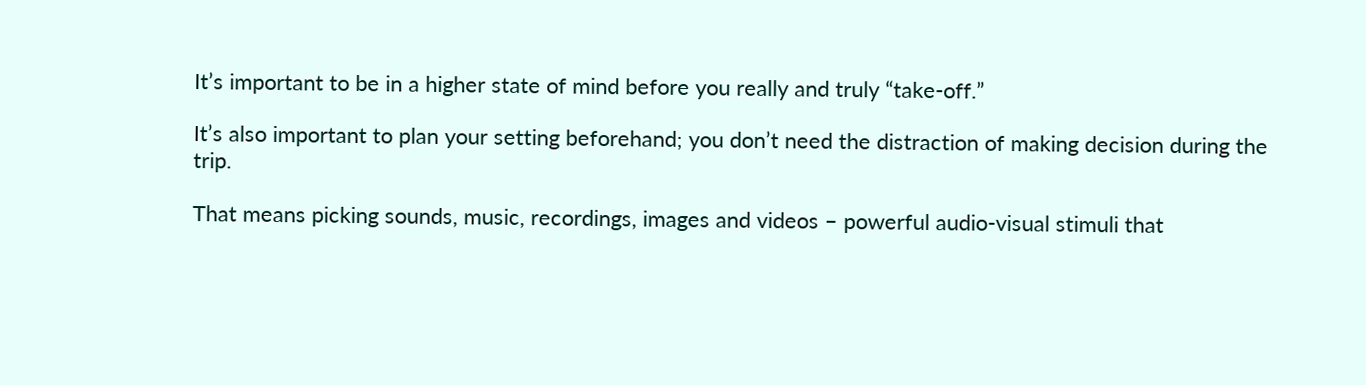It’s important to be in a higher state of mind before you really and truly “take-off.”

It’s also important to plan your setting beforehand; you don’t need the distraction of making decision during the trip.

That means picking sounds, music, recordings, images and videos – powerful audio-visual stimuli that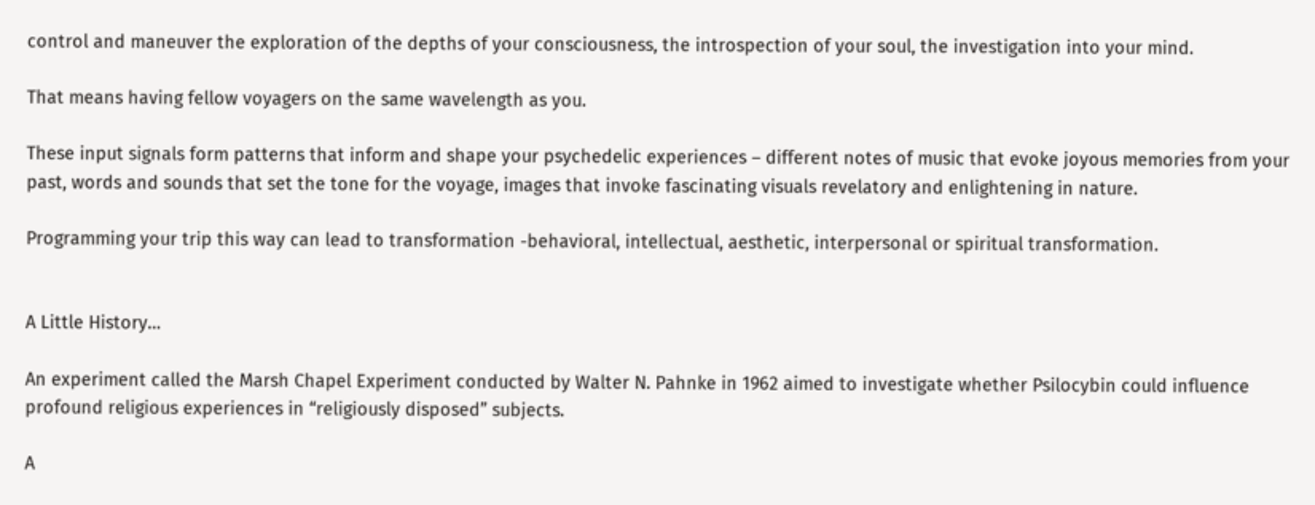control and maneuver the exploration of the depths of your consciousness, the introspection of your soul, the investigation into your mind.

That means having fellow voyagers on the same wavelength as you.

These input signals form patterns that inform and shape your psychedelic experiences – different notes of music that evoke joyous memories from your past, words and sounds that set the tone for the voyage, images that invoke fascinating visuals revelatory and enlightening in nature.

Programming your trip this way can lead to transformation -behavioral, intellectual, aesthetic, interpersonal or spiritual transformation.


A Little History…

An experiment called the Marsh Chapel Experiment conducted by Walter N. Pahnke in 1962 aimed to investigate whether Psilocybin could influence profound religious experiences in “religiously disposed” subjects.

A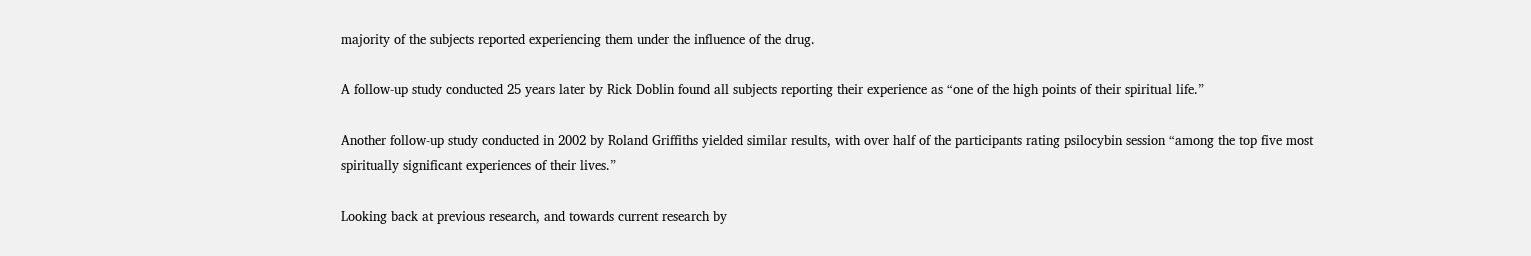majority of the subjects reported experiencing them under the influence of the drug.

A follow-up study conducted 25 years later by Rick Doblin found all subjects reporting their experience as “one of the high points of their spiritual life.”

Another follow-up study conducted in 2002 by Roland Griffiths yielded similar results, with over half of the participants rating psilocybin session “among the top five most spiritually significant experiences of their lives.”

Looking back at previous research, and towards current research by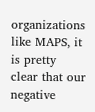organizations like MAPS, it is pretty clear that our negative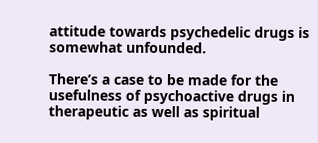attitude towards psychedelic drugs is somewhat unfounded.

There’s a case to be made for the usefulness of psychoactive drugs in therapeutic as well as spiritual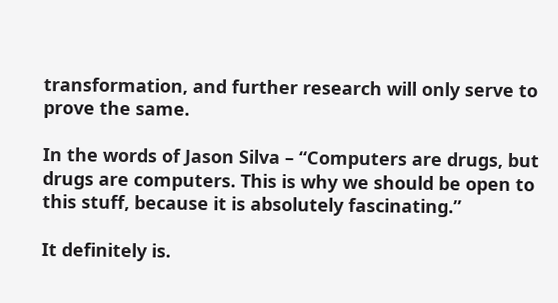transformation, and further research will only serve to prove the same.

In the words of Jason Silva – “Computers are drugs, but drugs are computers. This is why we should be open to this stuff, because it is absolutely fascinating.”

It definitely is.